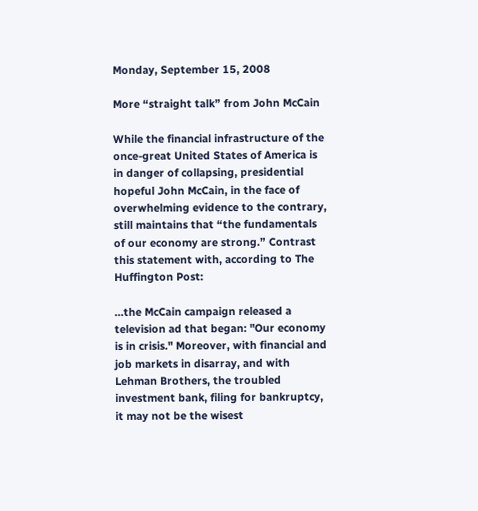Monday, September 15, 2008

More “straight talk” from John McCain

While the financial infrastructure of the once-great United States of America is in danger of collapsing, presidential hopeful John McCain, in the face of overwhelming evidence to the contrary, still maintains that “the fundamentals of our economy are strong.” Contrast this statement with, according to The Huffington Post:

…the McCain campaign released a television ad that began: "Our economy is in crisis." Moreover, with financial and job markets in disarray, and with Lehman Brothers, the troubled investment bank, filing for bankruptcy, it may not be the wisest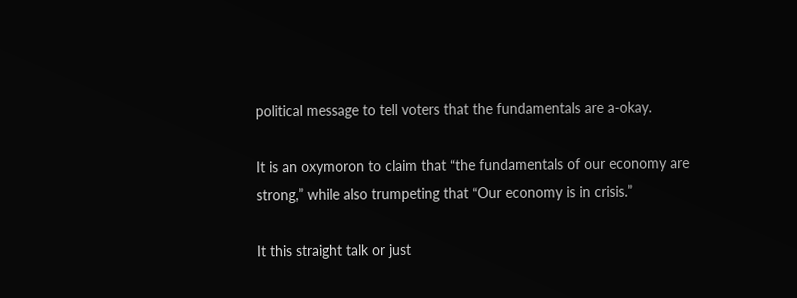political message to tell voters that the fundamentals are a-okay.

It is an oxymoron to claim that “the fundamentals of our economy are strong,” while also trumpeting that “Our economy is in crisis.”

It this straight talk or just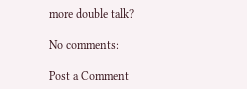more double talk?

No comments:

Post a Comment